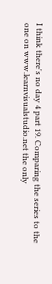I think there's no day 4 part 19. Comparing the series to the one on www.learnvisualstudio.net the only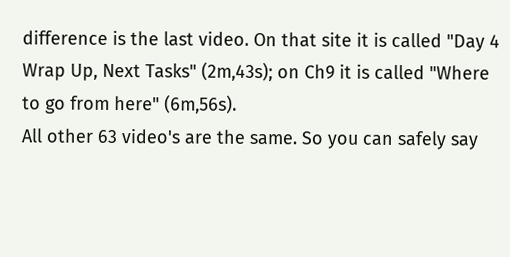difference is the last video. On that site it is called "Day 4 Wrap Up, Next Tasks" (2m,43s); on Ch9 it is called "Where to go from here" (6m,56s).
All other 63 video's are the same. So you can safely say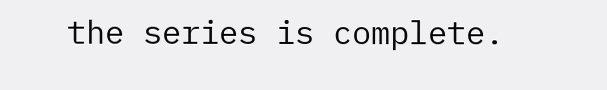the series is complete.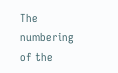The numbering of the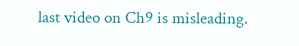last video on Ch9 is misleading.